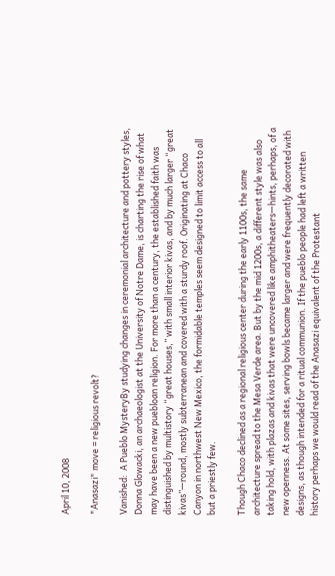April 10, 2008

"Anasazi" move = religious revolt?

Vanished:  A Pueblo MysteryBy studying changes in ceremonial architecture and pottery styles, Donna Glowacki, an archaeologist at the University of Notre Dame, is charting the rise of what may have been a new puebloan religion. For more than a century, the established faith was distinguished by multistory “great houses,” with small interior kivas, and by much larger “great kivas”—round, mostly subterranean and covered with a sturdy roof. Originating at Chaco Canyon in northwest New Mexico, the formidable temples seem designed to limit access to all but a priestly few.

Though Chaco declined as a regional religious center during the early 1100s, the same architecture spread to the Mesa Verde area. But by the mid 1200s, a different style was also taking hold, with plazas and kivas that were uncovered like amphitheaters—hints, perhaps, of a new openness. At some sites, serving bowls became larger and were frequently decorated with designs, as though intended for a ritual communion. If the pueblo people had left a written history perhaps we would read of the Anasazi equivalent of the Protestant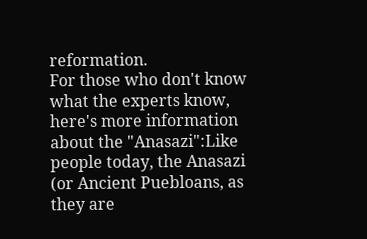reformation.
For those who don't know what the experts know, here's more information about the "Anasazi":Like people today, the Anasazi (or Ancient Puebloans, as they are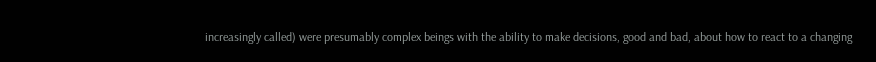increasingly called) were presumably complex beings with the ability to make decisions, good and bad, about how to react to a changing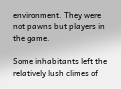environment. They were not pawns but players in the game.

Some inhabitants left the relatively lush climes of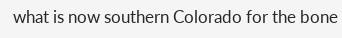what is now southern Colorado for the bone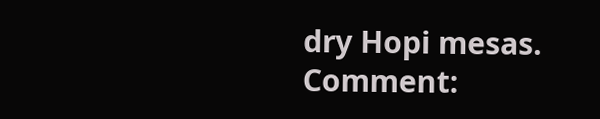dry Hopi mesas.
Comment: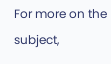For more on the subject,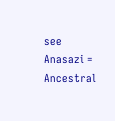see Anasazi = Ancestral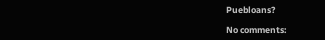Puebloans?

No comments: